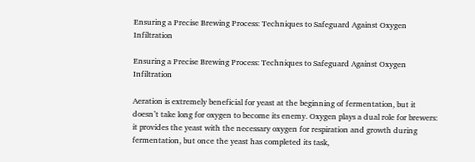Ensuring a Precise Brewing Process: Techniques to Safeguard Against Oxygen Infiltration

Ensuring a Precise Brewing Process: Techniques to Safeguard Against Oxygen Infiltration

Aeration is extremely beneficial for yeast at the beginning of fermentation, but it doesn’t take long for oxygen to become its enemy. Oxygen plays a dual role for brewers: it provides the yeast with the necessary oxygen for respiration and growth during fermentation, but once the yeast has completed its task,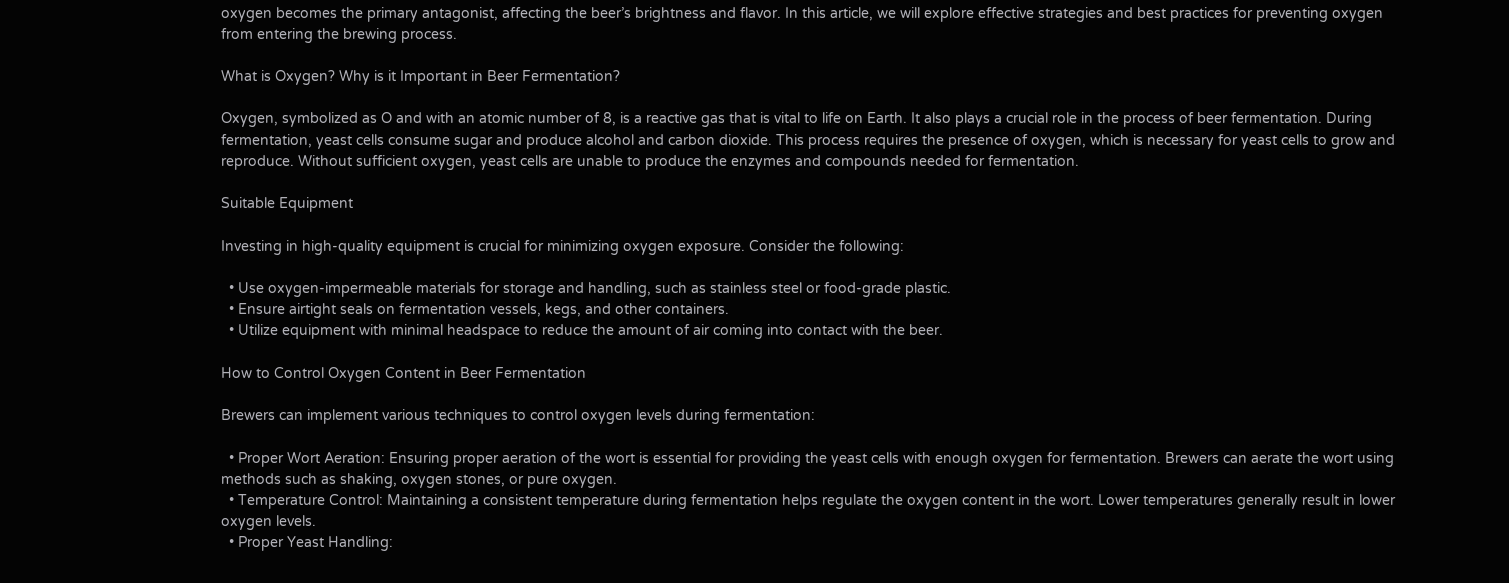oxygen becomes the primary antagonist, affecting the beer’s brightness and flavor. In this article, we will explore effective strategies and best practices for preventing oxygen from entering the brewing process.

What is Oxygen? Why is it Important in Beer Fermentation?

Oxygen, symbolized as O and with an atomic number of 8, is a reactive gas that is vital to life on Earth. It also plays a crucial role in the process of beer fermentation. During fermentation, yeast cells consume sugar and produce alcohol and carbon dioxide. This process requires the presence of oxygen, which is necessary for yeast cells to grow and reproduce. Without sufficient oxygen, yeast cells are unable to produce the enzymes and compounds needed for fermentation.

Suitable Equipment

Investing in high-quality equipment is crucial for minimizing oxygen exposure. Consider the following:

  • Use oxygen-impermeable materials for storage and handling, such as stainless steel or food-grade plastic.
  • Ensure airtight seals on fermentation vessels, kegs, and other containers.
  • Utilize equipment with minimal headspace to reduce the amount of air coming into contact with the beer.

How to Control Oxygen Content in Beer Fermentation

Brewers can implement various techniques to control oxygen levels during fermentation:

  • Proper Wort Aeration: Ensuring proper aeration of the wort is essential for providing the yeast cells with enough oxygen for fermentation. Brewers can aerate the wort using methods such as shaking, oxygen stones, or pure oxygen.
  • Temperature Control: Maintaining a consistent temperature during fermentation helps regulate the oxygen content in the wort. Lower temperatures generally result in lower oxygen levels.
  • Proper Yeast Handling: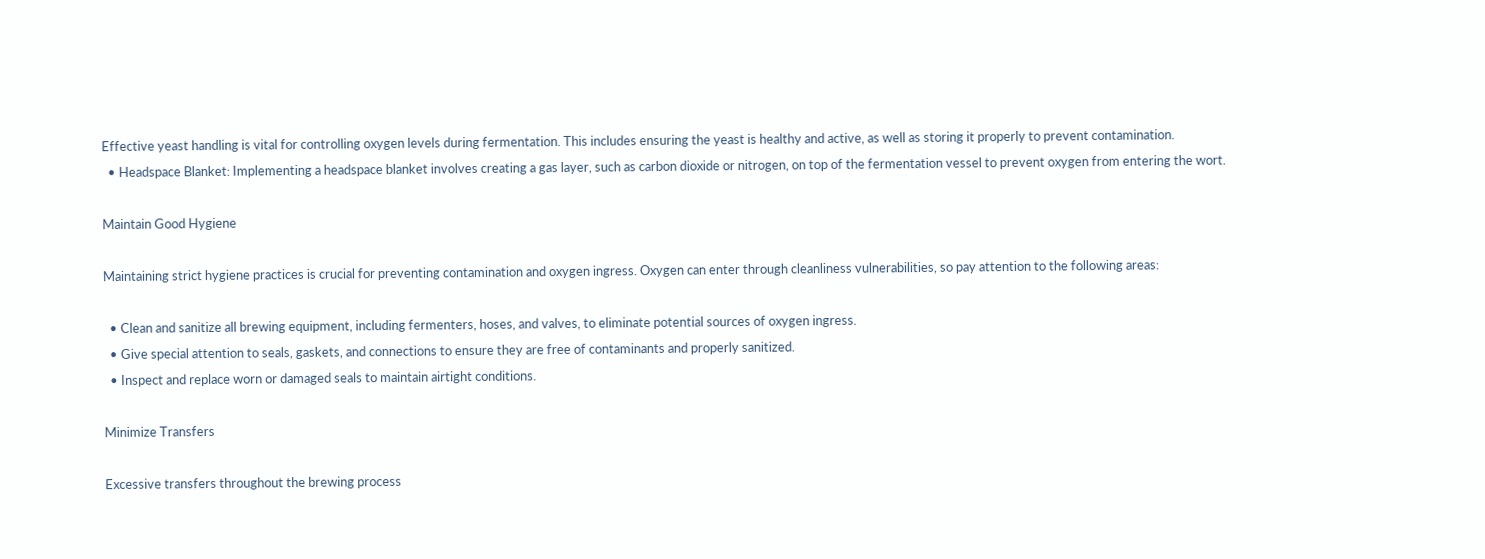Effective yeast handling is vital for controlling oxygen levels during fermentation. This includes ensuring the yeast is healthy and active, as well as storing it properly to prevent contamination.
  • Headspace Blanket: Implementing a headspace blanket involves creating a gas layer, such as carbon dioxide or nitrogen, on top of the fermentation vessel to prevent oxygen from entering the wort.

Maintain Good Hygiene

Maintaining strict hygiene practices is crucial for preventing contamination and oxygen ingress. Oxygen can enter through cleanliness vulnerabilities, so pay attention to the following areas:

  • Clean and sanitize all brewing equipment, including fermenters, hoses, and valves, to eliminate potential sources of oxygen ingress.
  • Give special attention to seals, gaskets, and connections to ensure they are free of contaminants and properly sanitized.
  • Inspect and replace worn or damaged seals to maintain airtight conditions.

Minimize Transfers

Excessive transfers throughout the brewing process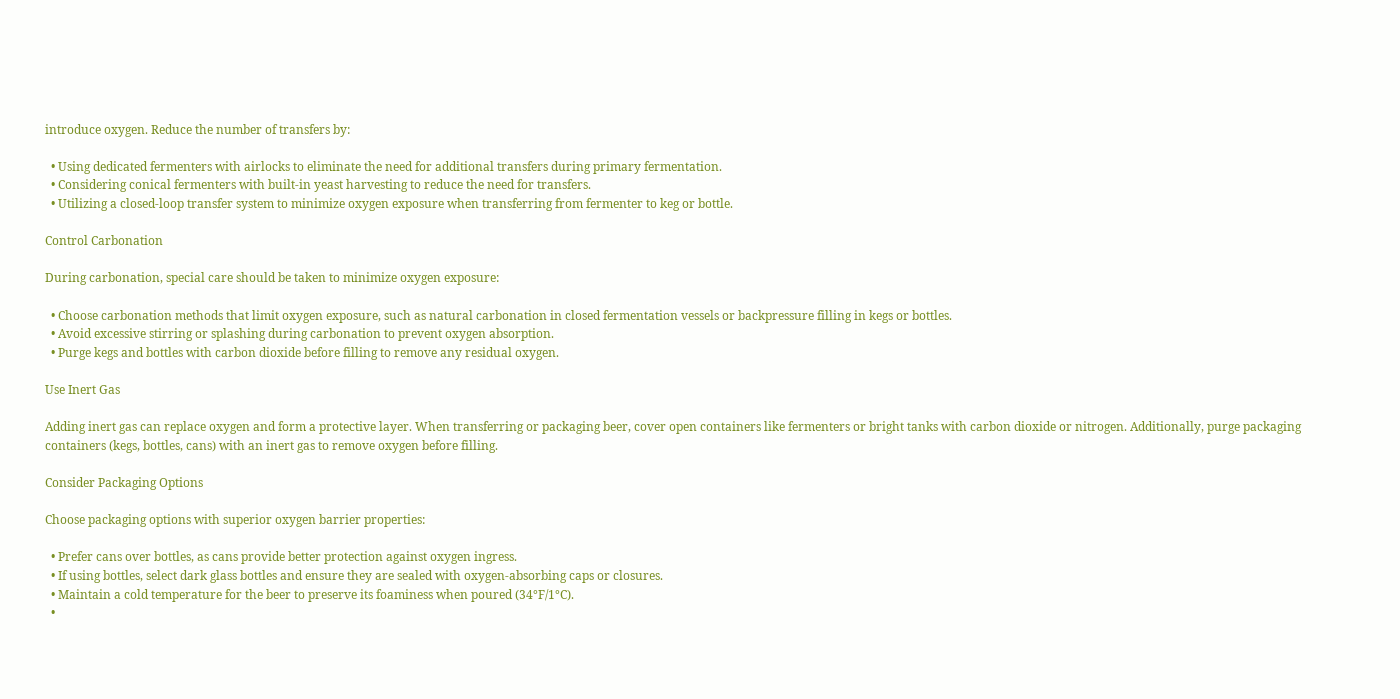introduce oxygen. Reduce the number of transfers by:

  • Using dedicated fermenters with airlocks to eliminate the need for additional transfers during primary fermentation.
  • Considering conical fermenters with built-in yeast harvesting to reduce the need for transfers.
  • Utilizing a closed-loop transfer system to minimize oxygen exposure when transferring from fermenter to keg or bottle.

Control Carbonation

During carbonation, special care should be taken to minimize oxygen exposure:

  • Choose carbonation methods that limit oxygen exposure, such as natural carbonation in closed fermentation vessels or backpressure filling in kegs or bottles.
  • Avoid excessive stirring or splashing during carbonation to prevent oxygen absorption.
  • Purge kegs and bottles with carbon dioxide before filling to remove any residual oxygen.

Use Inert Gas

Adding inert gas can replace oxygen and form a protective layer. When transferring or packaging beer, cover open containers like fermenters or bright tanks with carbon dioxide or nitrogen. Additionally, purge packaging containers (kegs, bottles, cans) with an inert gas to remove oxygen before filling.

Consider Packaging Options

Choose packaging options with superior oxygen barrier properties:

  • Prefer cans over bottles, as cans provide better protection against oxygen ingress.
  • If using bottles, select dark glass bottles and ensure they are sealed with oxygen-absorbing caps or closures.
  • Maintain a cold temperature for the beer to preserve its foaminess when poured (34°F/1°C).
  •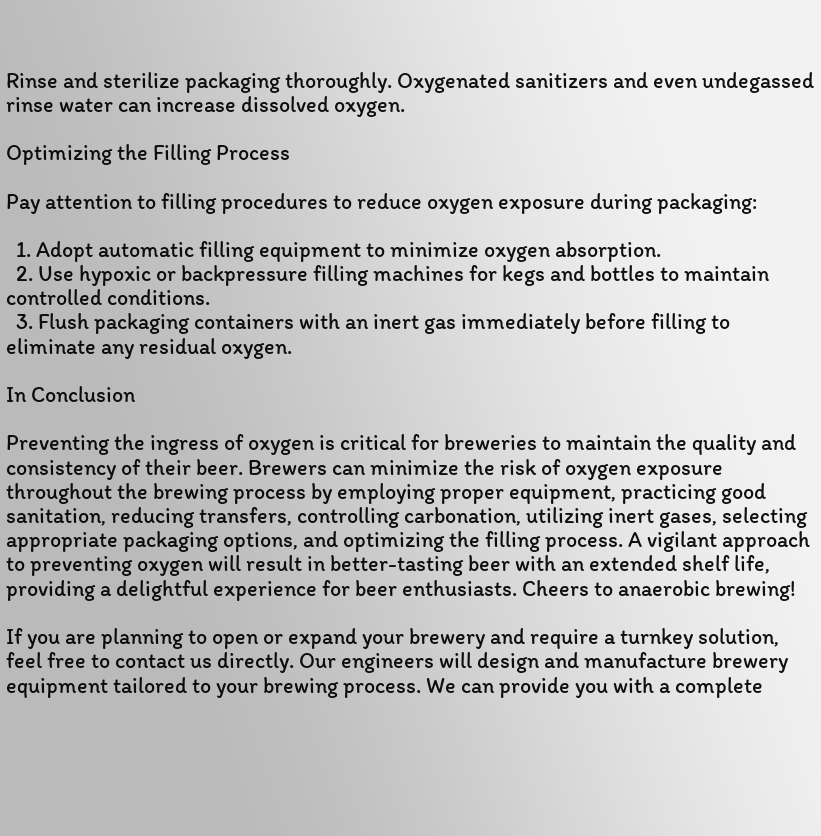Rinse and sterilize packaging thoroughly. Oxygenated sanitizers and even undegassed rinse water can increase dissolved oxygen.

Optimizing the Filling Process

Pay attention to filling procedures to reduce oxygen exposure during packaging:

  1. Adopt automatic filling equipment to minimize oxygen absorption.
  2. Use hypoxic or backpressure filling machines for kegs and bottles to maintain controlled conditions.
  3. Flush packaging containers with an inert gas immediately before filling to eliminate any residual oxygen.

In Conclusion

Preventing the ingress of oxygen is critical for breweries to maintain the quality and consistency of their beer. Brewers can minimize the risk of oxygen exposure throughout the brewing process by employing proper equipment, practicing good sanitation, reducing transfers, controlling carbonation, utilizing inert gases, selecting appropriate packaging options, and optimizing the filling process. A vigilant approach to preventing oxygen will result in better-tasting beer with an extended shelf life, providing a delightful experience for beer enthusiasts. Cheers to anaerobic brewing!

If you are planning to open or expand your brewery and require a turnkey solution, feel free to contact us directly. Our engineers will design and manufacture brewery equipment tailored to your brewing process. We can provide you with a complete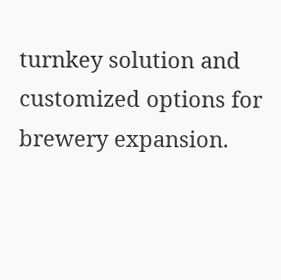turnkey solution and customized options for brewery expansion.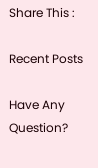Share This :

Recent Posts

Have Any Question?